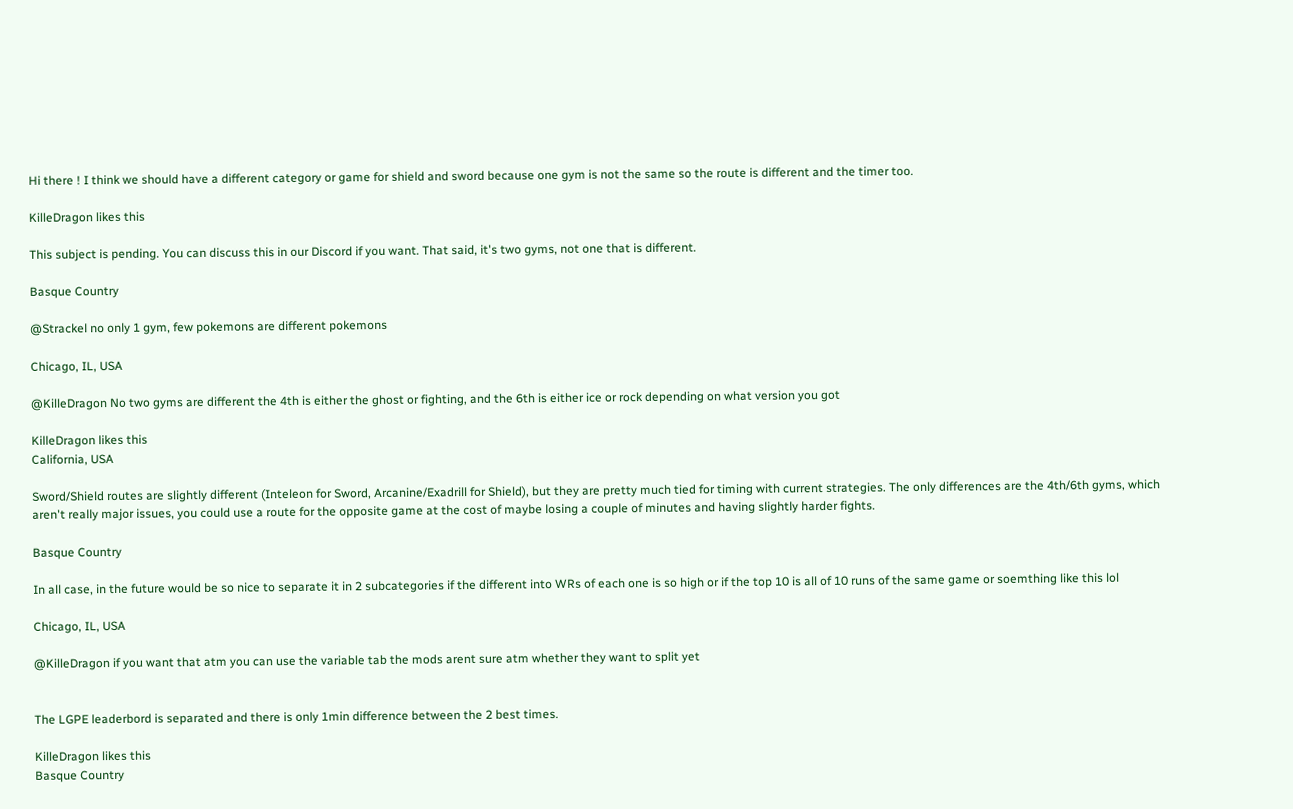Hi there ! I think we should have a different category or game for shield and sword because one gym is not the same so the route is different and the timer too.

KilleDragon likes this

This subject is pending. You can discuss this in our Discord if you want. That said, it's two gyms, not one that is different.

Basque Country

@Strackel no only 1 gym, few pokemons are different pokemons

Chicago, IL, USA

@KilleDragon No two gyms are different the 4th is either the ghost or fighting, and the 6th is either ice or rock depending on what version you got

KilleDragon likes this
California, USA

Sword/Shield routes are slightly different (Inteleon for Sword, Arcanine/Exadrill for Shield), but they are pretty much tied for timing with current strategies. The only differences are the 4th/6th gyms, which aren't really major issues, you could use a route for the opposite game at the cost of maybe losing a couple of minutes and having slightly harder fights.

Basque Country

In all case, in the future would be so nice to separate it in 2 subcategories if the different into WRs of each one is so high or if the top 10 is all of 10 runs of the same game or soemthing like this lol

Chicago, IL, USA

@KilleDragon if you want that atm you can use the variable tab the mods arent sure atm whether they want to split yet


The LGPE leaderbord is separated and there is only 1min difference between the 2 best times.

KilleDragon likes this
Basque Country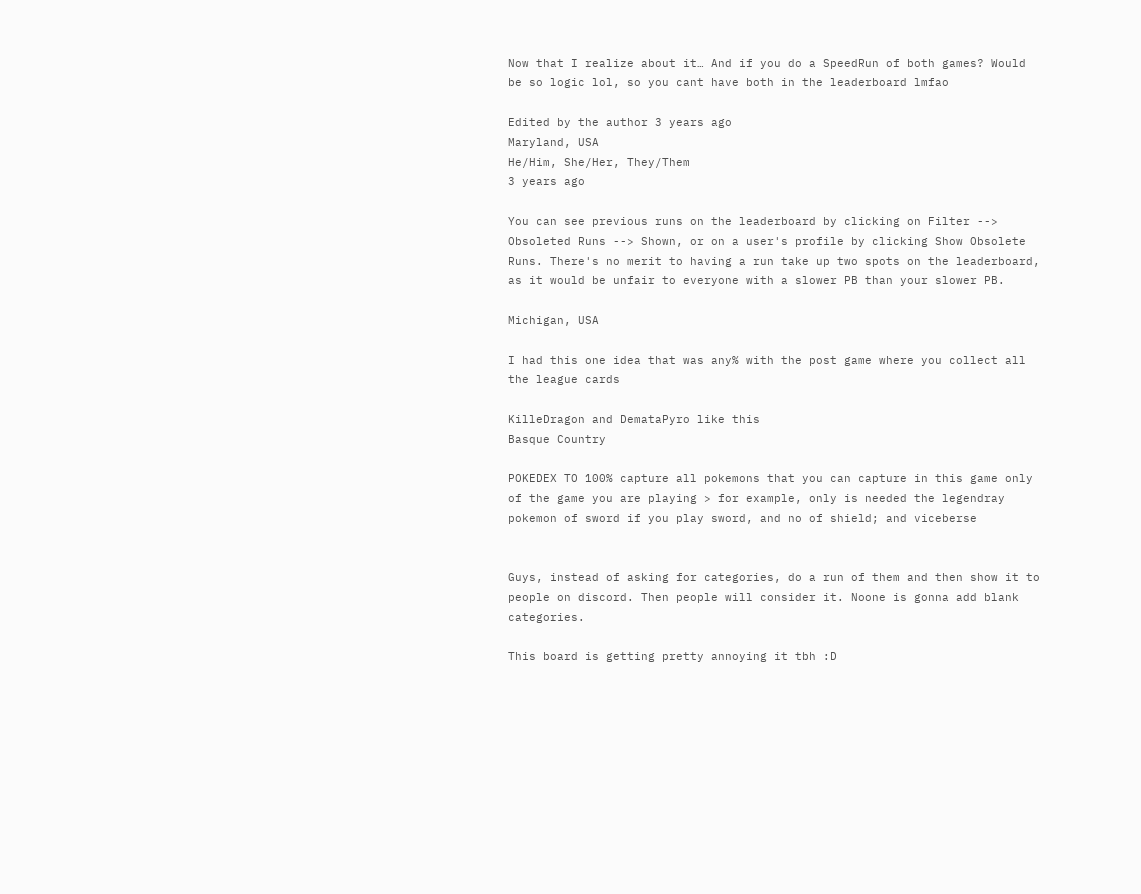Now that I realize about it… And if you do a SpeedRun of both games? Would be so logic lol, so you cant have both in the leaderboard lmfao

Edited by the author 3 years ago
Maryland, USA
He/Him, She/Her, They/Them
3 years ago

You can see previous runs on the leaderboard by clicking on Filter --> Obsoleted Runs --> Shown, or on a user's profile by clicking Show Obsolete Runs. There's no merit to having a run take up two spots on the leaderboard, as it would be unfair to everyone with a slower PB than your slower PB.

Michigan, USA

I had this one idea that was any% with the post game where you collect all the league cards

KilleDragon and DemataPyro like this
Basque Country

POKEDEX TO 100% capture all pokemons that you can capture in this game only of the game you are playing > for example, only is needed the legendray pokemon of sword if you play sword, and no of shield; and viceberse


Guys, instead of asking for categories, do a run of them and then show it to people on discord. Then people will consider it. Noone is gonna add blank categories.

This board is getting pretty annoying it tbh :D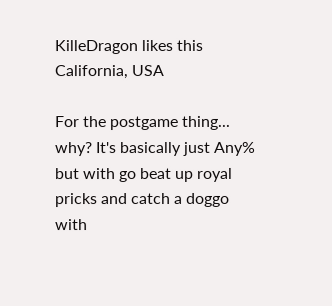KilleDragon likes this
California, USA

For the postgame thing... why? It's basically just Any% but with go beat up royal pricks and catch a doggo with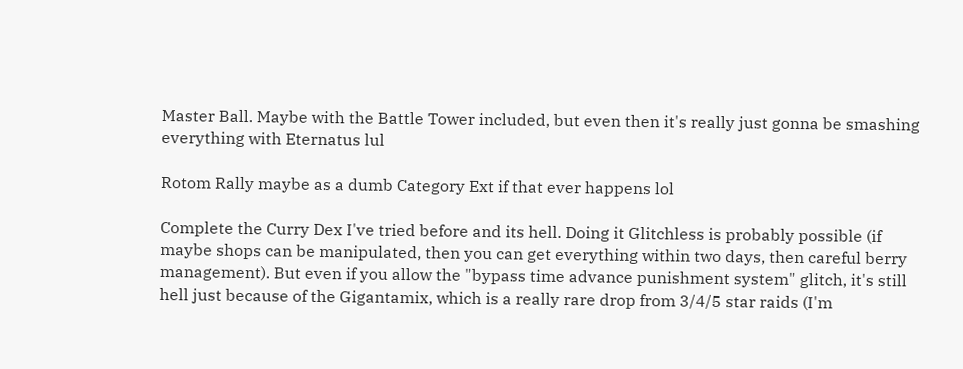Master Ball. Maybe with the Battle Tower included, but even then it's really just gonna be smashing everything with Eternatus lul

Rotom Rally maybe as a dumb Category Ext if that ever happens lol

Complete the Curry Dex I've tried before and its hell. Doing it Glitchless is probably possible (if maybe shops can be manipulated, then you can get everything within two days, then careful berry management). But even if you allow the "bypass time advance punishment system" glitch, it's still hell just because of the Gigantamix, which is a really rare drop from 3/4/5 star raids (I'm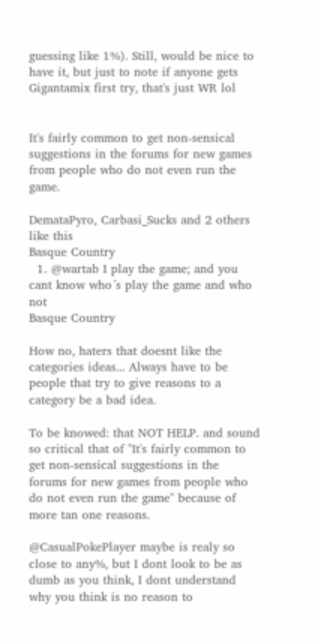guessing like 1%). Still, would be nice to have it, but just to note if anyone gets Gigantamix first try, that's just WR lol


It's fairly common to get non-sensical suggestions in the forums for new games from people who do not even run the game.

DemataPyro, Carbasi_Sucks and 2 others like this
Basque Country
  1. @wartab I play the game; and you cant know who´s play the game and who not
Basque Country

How no, haters that doesnt like the categories ideas... Always have to be people that try to give reasons to a category be a bad idea.

To be knowed: that NOT HELP. and sound so critical that of "It's fairly common to get non-sensical suggestions in the forums for new games from people who do not even run the game" because of more tan one reasons.

@CasualPokePlayer maybe is realy so close to any%, but I dont look to be as dumb as you think, I dont understand why you think is no reason to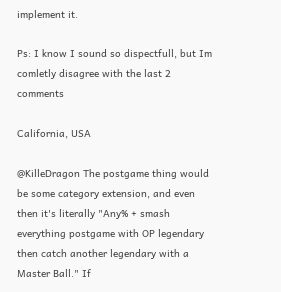implement it.

Ps: I know I sound so dispectfull, but Im comletly disagree with the last 2 comments

California, USA

@KilleDragon The postgame thing would be some category extension, and even then it's literally "Any% + smash everything postgame with OP legendary then catch another legendary with a Master Ball." If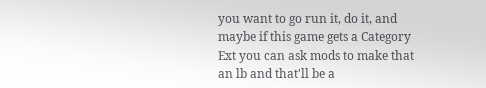you want to go run it, do it, and maybe if this game gets a Category Ext you can ask mods to make that an lb and that'll be a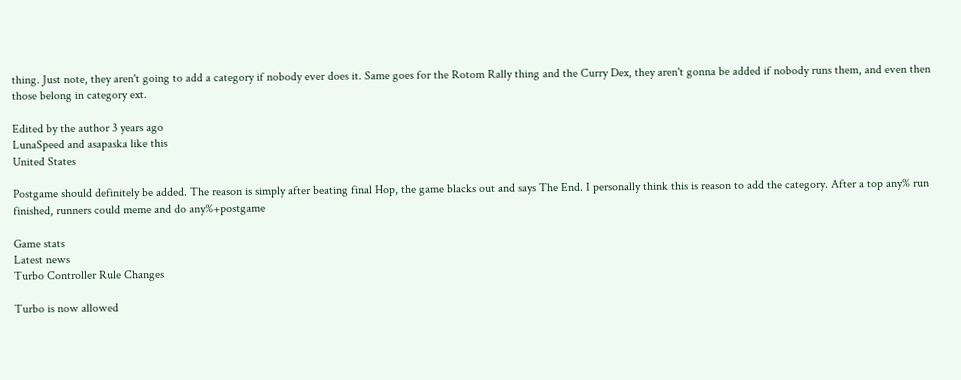thing. Just note, they aren't going to add a category if nobody ever does it. Same goes for the Rotom Rally thing and the Curry Dex, they aren't gonna be added if nobody runs them, and even then those belong in category ext.

Edited by the author 3 years ago
LunaSpeed and asapaska like this
United States

Postgame should definitely be added. The reason is simply after beating final Hop, the game blacks out and says The End. I personally think this is reason to add the category. After a top any% run finished, runners could meme and do any%+postgame

Game stats
Latest news
Turbo Controller Rule Changes

Turbo is now allowed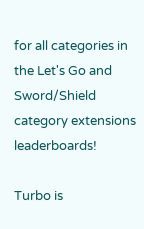for all categories in the Let's Go and Sword/Shield category extensions leaderboards!

Turbo is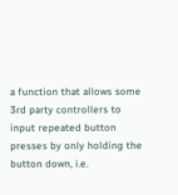a function that allows some 3rd party controllers to input repeated button presses by only holding the button down, i.e.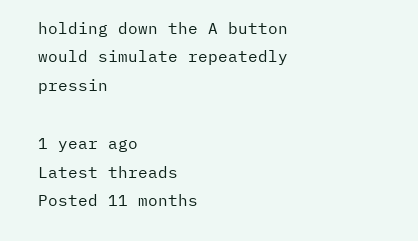holding down the A button would simulate repeatedly pressin

1 year ago
Latest threads
Posted 11 months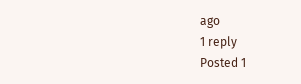ago
1 reply
Posted 1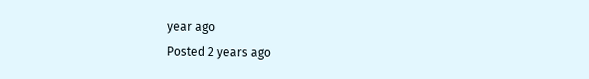year ago
Posted 2 years ago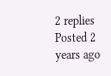2 replies
Posted 2 years ago